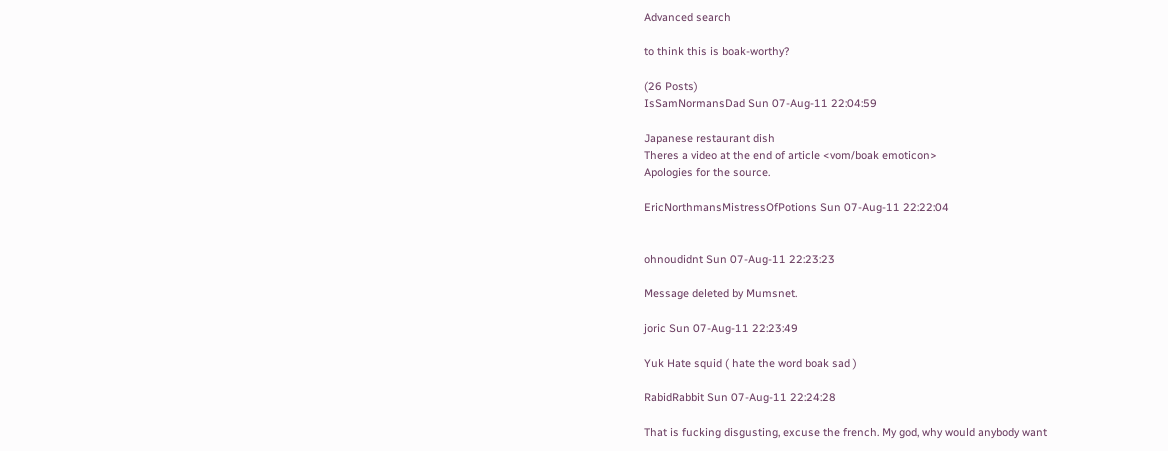Advanced search

to think this is boak-worthy?

(26 Posts)
IsSamNormansDad Sun 07-Aug-11 22:04:59

Japanese restaurant dish
Theres a video at the end of article <vom/boak emoticon>
Apologies for the source.

EricNorthmansMistressOfPotions Sun 07-Aug-11 22:22:04


ohnoudidnt Sun 07-Aug-11 22:23:23

Message deleted by Mumsnet.

joric Sun 07-Aug-11 22:23:49

Yuk Hate squid ( hate the word boak sad )

RabidRabbit Sun 07-Aug-11 22:24:28

That is fucking disgusting, excuse the french. My god, why would anybody want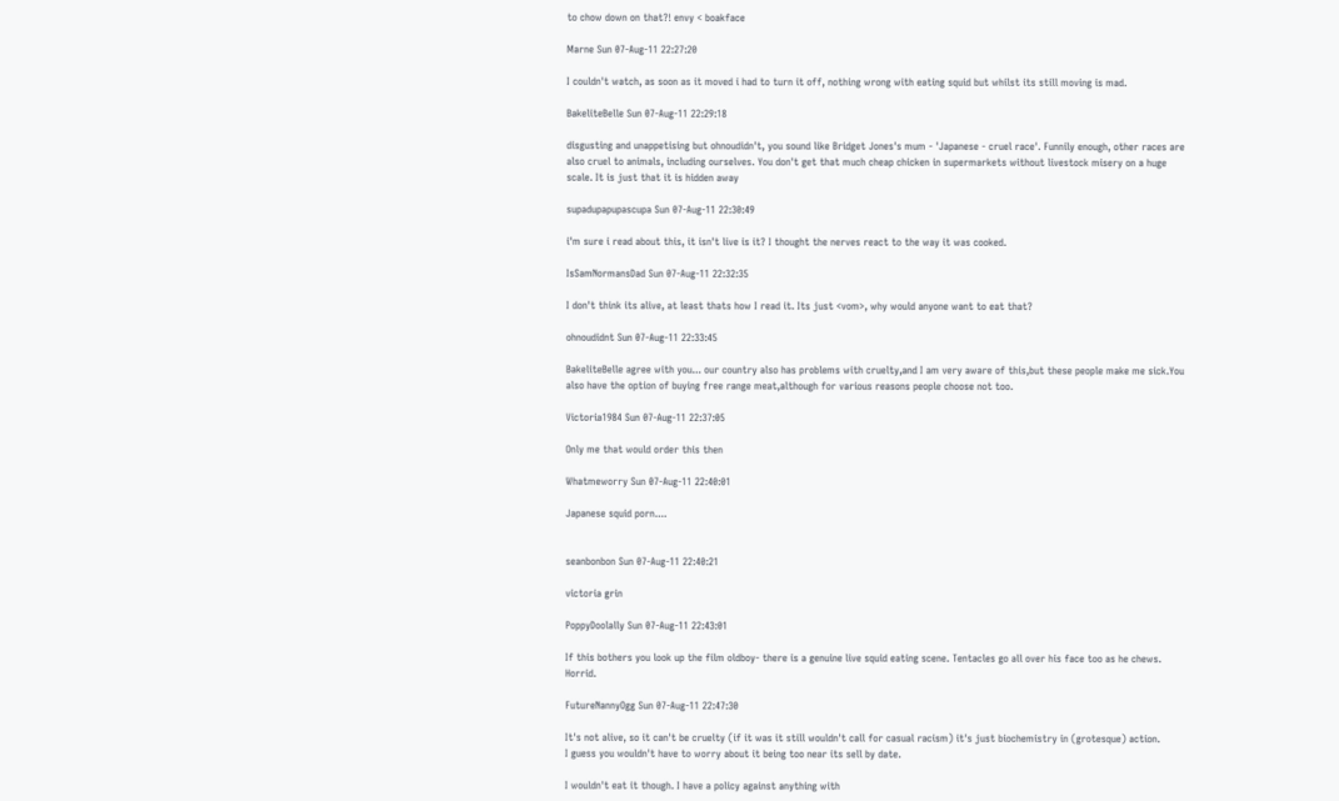to chow down on that?! envy < boakface

Marne Sun 07-Aug-11 22:27:20

I couldn't watch, as soon as it moved i had to turn it off, nothing wrong with eating squid but whilst its still moving is mad.

BakeliteBelle Sun 07-Aug-11 22:29:18

disgusting and unappetising but ohnoudidn't, you sound like Bridget Jones's mum - 'Japanese - cruel race'. Funnily enough, other races are also cruel to animals, including ourselves. You don't get that much cheap chicken in supermarkets without livestock misery on a huge scale. It is just that it is hidden away

supadupapupascupa Sun 07-Aug-11 22:30:49

i'm sure i read about this, it isn't live is it? I thought the nerves react to the way it was cooked.

IsSamNormansDad Sun 07-Aug-11 22:32:35

I don't think its alive, at least thats how I read it. Its just <vom>, why would anyone want to eat that?

ohnoudidnt Sun 07-Aug-11 22:33:45

BakeliteBelle agree with you... our country also has problems with cruelty,and I am very aware of this,but these people make me sick.You also have the option of buying free range meat,although for various reasons people choose not too.

Victoria1984 Sun 07-Aug-11 22:37:05

Only me that would order this then

Whatmeworry Sun 07-Aug-11 22:40:01

Japanese squid porn....


seanbonbon Sun 07-Aug-11 22:40:21

victoria grin

PoppyDoolally Sun 07-Aug-11 22:43:01

If this bothers you look up the film oldboy- there is a genuine live squid eating scene. Tentacles go all over his face too as he chews. Horrid.

FutureNannyOgg Sun 07-Aug-11 22:47:30

It's not alive, so it can't be cruelty (if it was it still wouldn't call for casual racism) it's just biochemistry in (grotesque) action.
I guess you wouldn't have to worry about it being too near its sell by date.

I wouldn't eat it though. I have a policy against anything with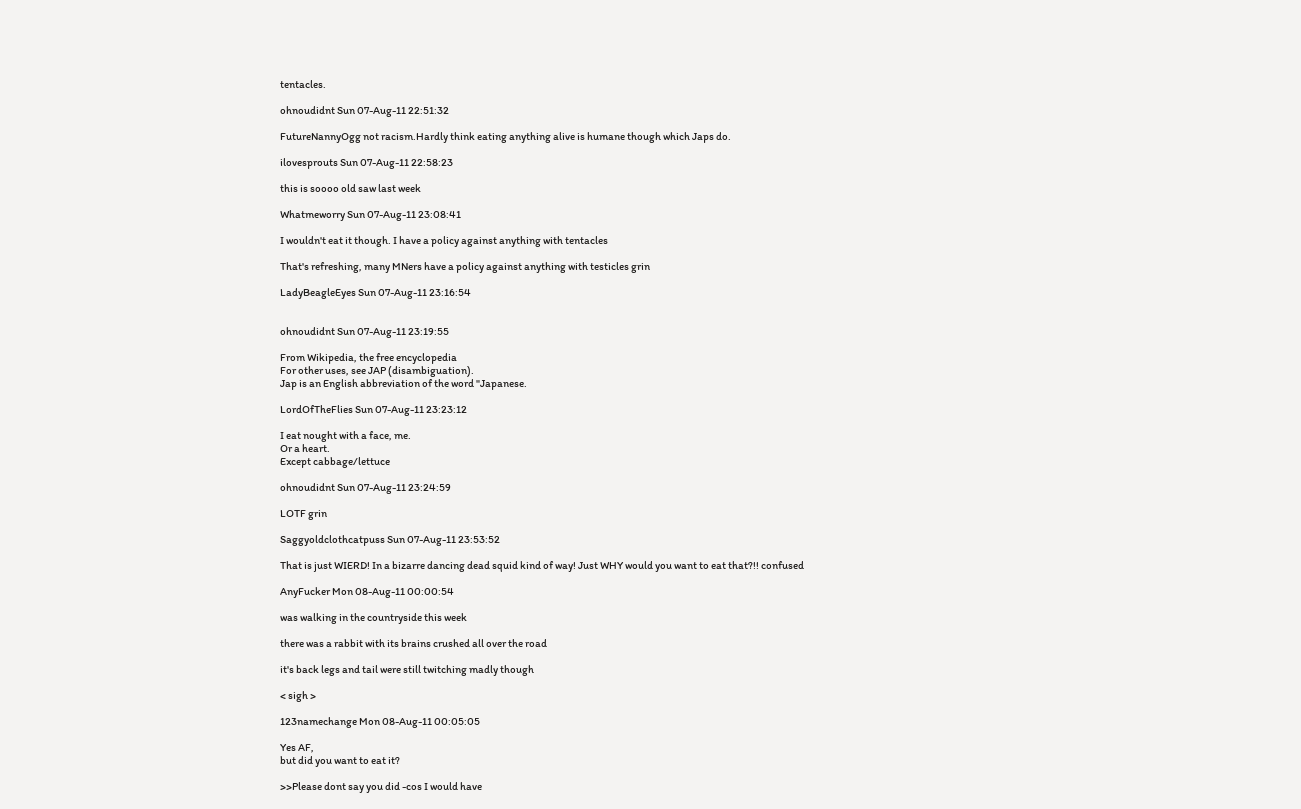tentacles.

ohnoudidnt Sun 07-Aug-11 22:51:32

FutureNannyOgg not racism.Hardly think eating anything alive is humane though which Japs do.

ilovesprouts Sun 07-Aug-11 22:58:23

this is soooo old saw last week

Whatmeworry Sun 07-Aug-11 23:08:41

I wouldn't eat it though. I have a policy against anything with tentacles

That's refreshing, many MNers have a policy against anything with testicles grin

LadyBeagleEyes Sun 07-Aug-11 23:16:54


ohnoudidnt Sun 07-Aug-11 23:19:55

From Wikipedia, the free encyclopedia
For other uses, see JAP (disambiguation).
Jap is an English abbreviation of the word "Japanese.

LordOfTheFlies Sun 07-Aug-11 23:23:12

I eat nought with a face, me.
Or a heart.
Except cabbage/lettuce

ohnoudidnt Sun 07-Aug-11 23:24:59

LOTF grin

Saggyoldclothcatpuss Sun 07-Aug-11 23:53:52

That is just WIERD! In a bizarre dancing dead squid kind of way! Just WHY would you want to eat that?!! confused

AnyFucker Mon 08-Aug-11 00:00:54

was walking in the countryside this week

there was a rabbit with its brains crushed all over the road

it's back legs and tail were still twitching madly though

< sigh >

123namechange Mon 08-Aug-11 00:05:05

Yes AF,
but did you want to eat it?

>>Please dont say you did -cos I would have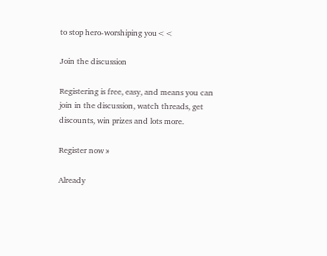to stop hero-worshiping you<<

Join the discussion

Registering is free, easy, and means you can join in the discussion, watch threads, get discounts, win prizes and lots more.

Register now »

Already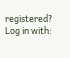registered? Log in with: